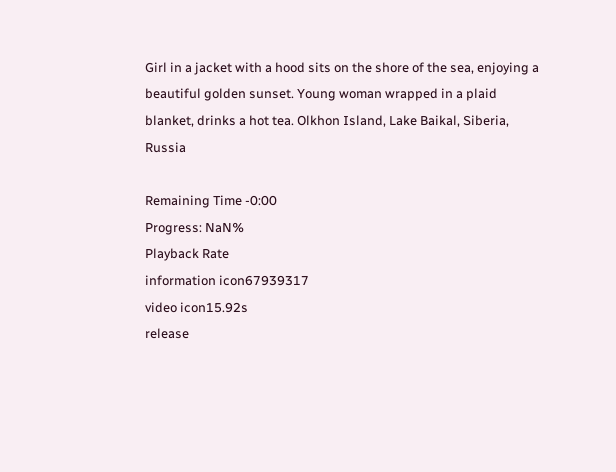Girl in a jacket with a hood sits on the shore of the sea, enjoying a beautiful golden sunset. Young woman wrapped in a plaid blanket, drinks a hot tea. Olkhon Island, Lake Baikal, Siberia, Russia

Remaining Time -0:00
Progress: NaN%
Playback Rate
information icon67939317
video icon15.92s
release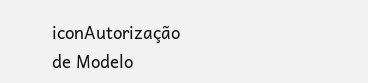iconAutorização de Modelo